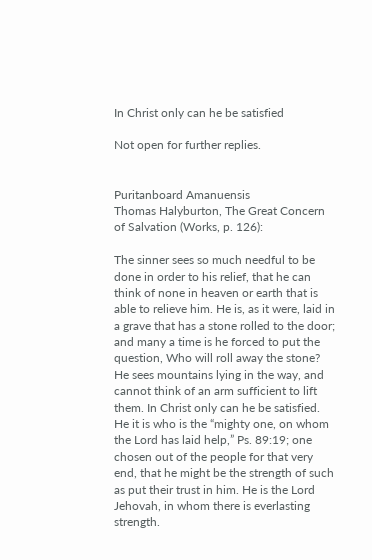In Christ only can he be satisfied

Not open for further replies.


Puritanboard Amanuensis
Thomas Halyburton, The Great Concern of Salvation (Works, p. 126):

The sinner sees so much needful to be done in order to his relief, that he can think of none in heaven or earth that is able to relieve him. He is, as it were, laid in a grave that has a stone rolled to the door; and many a time is he forced to put the question, Who will roll away the stone? He sees mountains lying in the way, and cannot think of an arm sufficient to lift them. In Christ only can he be satisfied. He it is who is the “mighty one, on whom the Lord has laid help,” Ps. 89:19; one chosen out of the people for that very end, that he might be the strength of such as put their trust in him. He is the Lord Jehovah, in whom there is everlasting strength.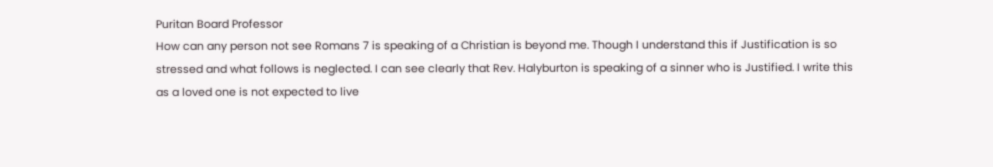Puritan Board Professor
How can any person not see Romans 7 is speaking of a Christian is beyond me. Though I understand this if Justification is so stressed and what follows is neglected. I can see clearly that Rev. Halyburton is speaking of a sinner who is Justified. I write this as a loved one is not expected to live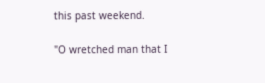this past weekend.

"O wretched man that I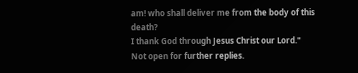am! who shall deliver me from the body of this death?
I thank God through Jesus Christ our Lord."
Not open for further replies.